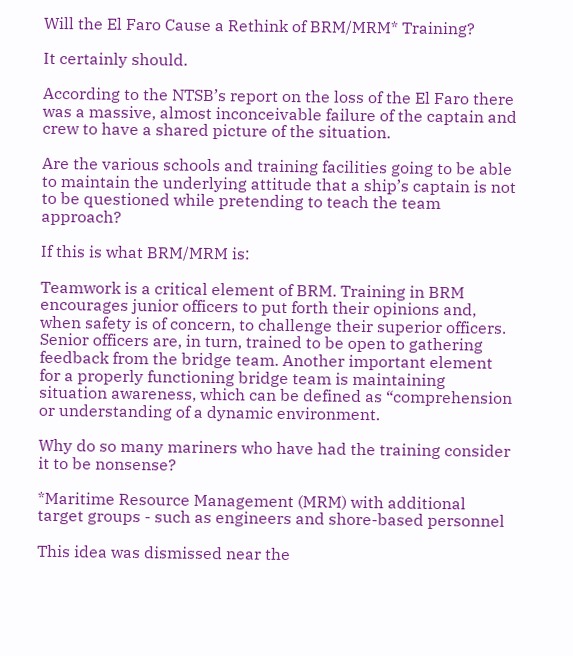Will the El Faro Cause a Rethink of BRM/MRM* Training?

It certainly should.

According to the NTSB’s report on the loss of the El Faro there was a massive, almost inconceivable failure of the captain and crew to have a shared picture of the situation.

Are the various schools and training facilities going to be able to maintain the underlying attitude that a ship’s captain is not to be questioned while pretending to teach the team approach?

If this is what BRM/MRM is:

Teamwork is a critical element of BRM. Training in BRM encourages junior officers to put forth their opinions and, when safety is of concern, to challenge their superior officers. Senior officers are, in turn, trained to be open to gathering feedback from the bridge team. Another important element for a properly functioning bridge team is maintaining situation awareness, which can be defined as “comprehension or understanding of a dynamic environment.

Why do so many mariners who have had the training consider it to be nonsense?

*Maritime Resource Management (MRM) with additional target groups - such as engineers and shore-based personnel

This idea was dismissed near the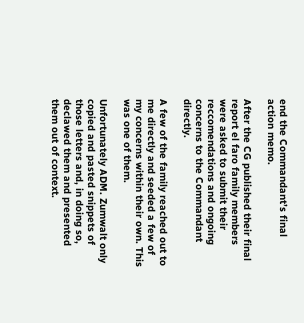end the Commandant’s final action memo.

After the CG published their final report el faro family members were asked to submit their reccomendations and ongoing concerns to the Commandant directly.

A few of the family reached out to me directly and seeded a few of my concerns within their own. This was one of them.

Unfortunately ADM. Zumwalt only copied and pasted snippets of those letters and, in doing so, declawed them and presented them out of context.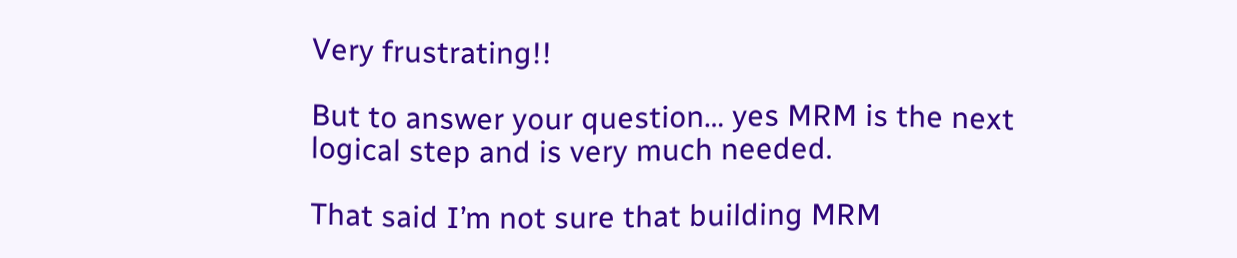Very frustrating!!

But to answer your question… yes MRM is the next logical step and is very much needed.

That said I’m not sure that building MRM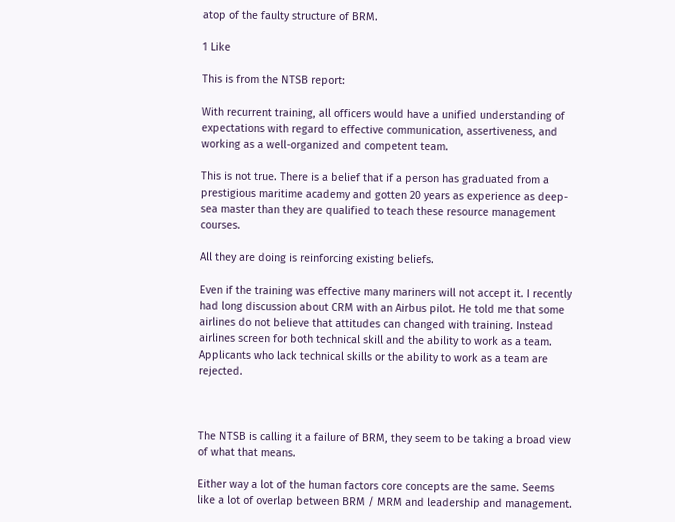atop of the faulty structure of BRM.

1 Like

This is from the NTSB report:

With recurrent training, all officers would have a unified understanding of expectations with regard to effective communication, assertiveness, and working as a well-organized and competent team.

This is not true. There is a belief that if a person has graduated from a prestigious maritime academy and gotten 20 years as experience as deep-sea master than they are qualified to teach these resource management courses.

All they are doing is reinforcing existing beliefs.

Even if the training was effective many mariners will not accept it. I recently had long discussion about CRM with an Airbus pilot. He told me that some airlines do not believe that attitudes can changed with training. Instead airlines screen for both technical skill and the ability to work as a team. Applicants who lack technical skills or the ability to work as a team are rejected.



The NTSB is calling it a failure of BRM, they seem to be taking a broad view of what that means.

Either way a lot of the human factors core concepts are the same. Seems like a lot of overlap between BRM / MRM and leadership and management.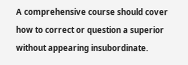A comprehensive course should cover how to correct or question a superior without appearing insubordinate.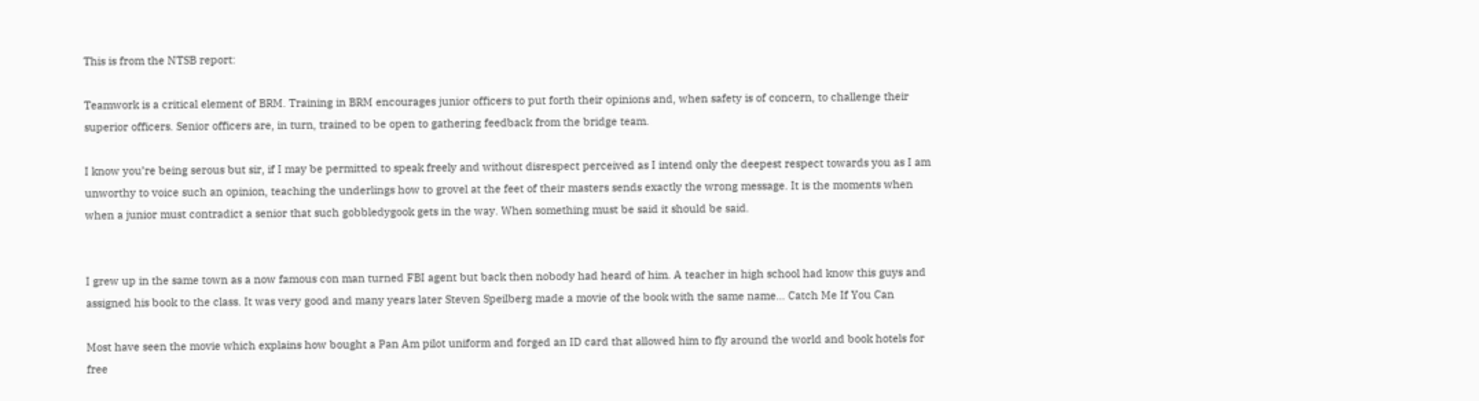This is from the NTSB report:

Teamwork is a critical element of BRM. Training in BRM encourages junior officers to put forth their opinions and, when safety is of concern, to challenge their superior officers. Senior officers are, in turn, trained to be open to gathering feedback from the bridge team.

I know you’re being serous but sir, if I may be permitted to speak freely and without disrespect perceived as I intend only the deepest respect towards you as I am unworthy to voice such an opinion, teaching the underlings how to grovel at the feet of their masters sends exactly the wrong message. It is the moments when when a junior must contradict a senior that such gobbledygook gets in the way. When something must be said it should be said.


I grew up in the same town as a now famous con man turned FBI agent but back then nobody had heard of him. A teacher in high school had know this guys and assigned his book to the class. It was very good and many years later Steven Speilberg made a movie of the book with the same name… Catch Me If You Can

Most have seen the movie which explains how bought a Pan Am pilot uniform and forged an ID card that allowed him to fly around the world and book hotels for free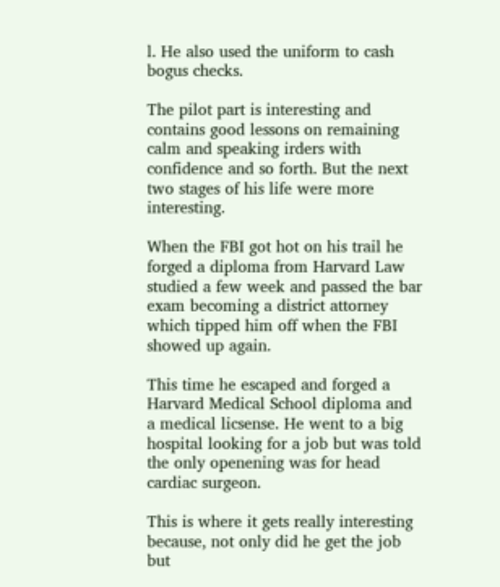l. He also used the uniform to cash bogus checks.

The pilot part is interesting and contains good lessons on remaining calm and speaking irders with confidence and so forth. But the next two stages of his life were more interesting.

When the FBI got hot on his trail he forged a diploma from Harvard Law studied a few week and passed the bar exam becoming a district attorney which tipped him off when the FBI showed up again.

This time he escaped and forged a Harvard Medical School diploma and a medical licsense. He went to a big hospital looking for a job but was told the only openening was for head cardiac surgeon.

This is where it gets really interesting because, not only did he get the job but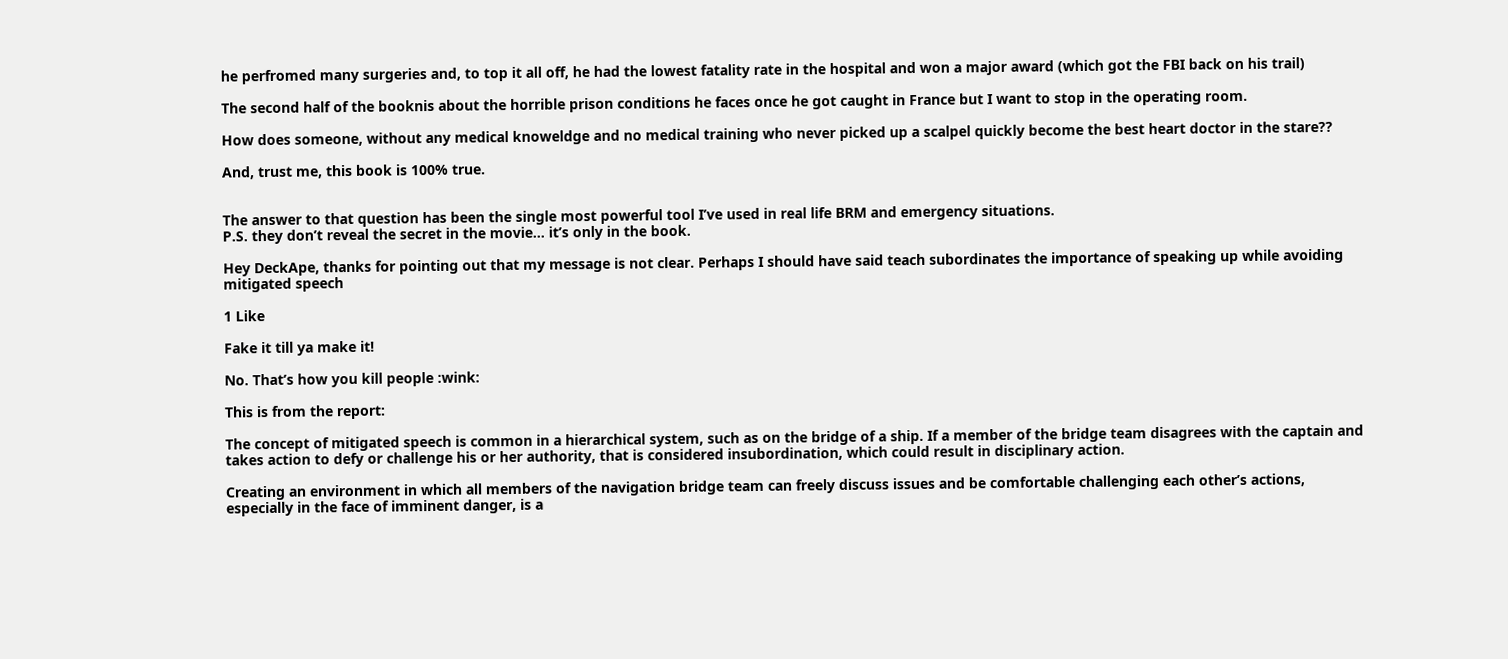he perfromed many surgeries and, to top it all off, he had the lowest fatality rate in the hospital and won a major award (which got the FBI back on his trail)

The second half of the booknis about the horrible prison conditions he faces once he got caught in France but I want to stop in the operating room.

How does someone, without any medical knoweldge and no medical training who never picked up a scalpel quickly become the best heart doctor in the stare??

And, trust me, this book is 100% true.


The answer to that question has been the single most powerful tool I’ve used in real life BRM and emergency situations.
P.S. they don’t reveal the secret in the movie… it’s only in the book.

Hey DeckApe, thanks for pointing out that my message is not clear. Perhaps I should have said teach subordinates the importance of speaking up while avoiding mitigated speech

1 Like

Fake it till ya make it!

No. That’s how you kill people :wink:

This is from the report:

The concept of mitigated speech is common in a hierarchical system, such as on the bridge of a ship. If a member of the bridge team disagrees with the captain and takes action to defy or challenge his or her authority, that is considered insubordination, which could result in disciplinary action.

Creating an environment in which all members of the navigation bridge team can freely discuss issues and be comfortable challenging each other’s actions, especially in the face of imminent danger, is a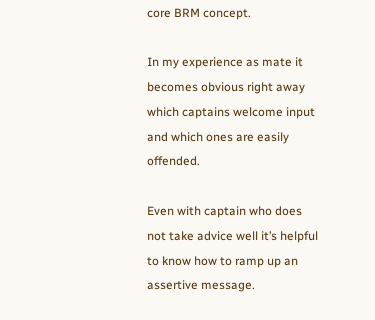core BRM concept.

In my experience as mate it becomes obvious right away which captains welcome input and which ones are easily offended.

Even with captain who does not take advice well it’s helpful to know how to ramp up an assertive message.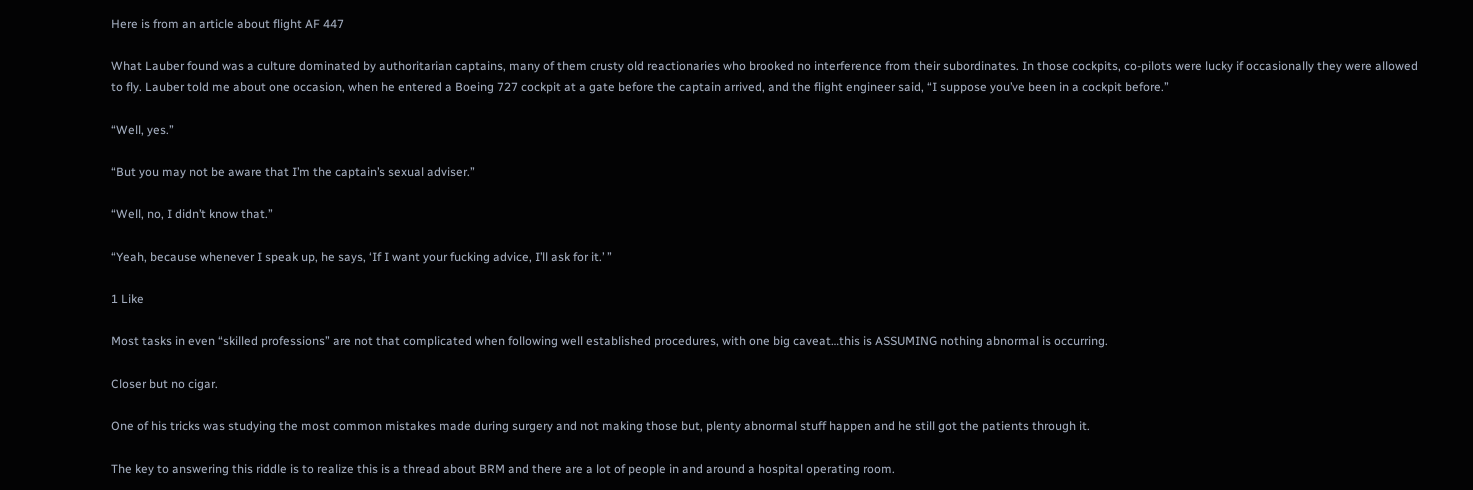Here is from an article about flight AF 447

What Lauber found was a culture dominated by authoritarian captains, many of them crusty old reactionaries who brooked no interference from their subordinates. In those cockpits, co-pilots were lucky if occasionally they were allowed to fly. Lauber told me about one occasion, when he entered a Boeing 727 cockpit at a gate before the captain arrived, and the flight engineer said, “I suppose you’ve been in a cockpit before.”

“Well, yes.”

“But you may not be aware that I’m the captain’s sexual adviser.”

“Well, no, I didn’t know that.”

“Yeah, because whenever I speak up, he says, ‘If I want your fucking advice, I’ll ask for it.’ ”

1 Like

Most tasks in even “skilled professions” are not that complicated when following well established procedures, with one big caveat…this is ASSUMING nothing abnormal is occurring.

Closer but no cigar.

One of his tricks was studying the most common mistakes made during surgery and not making those but, plenty abnormal stuff happen and he still got the patients through it.

The key to answering this riddle is to realize this is a thread about BRM and there are a lot of people in and around a hospital operating room.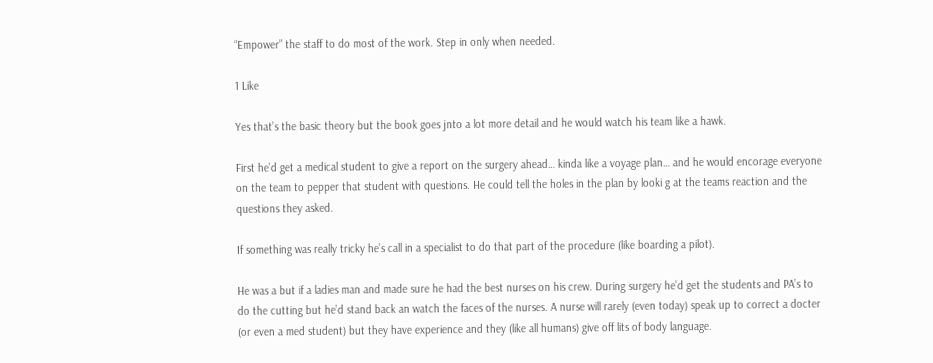“Empower” the staff to do most of the work. Step in only when needed.

1 Like

Yes that’s the basic theory but the book goes jnto a lot more detail and he would watch his team like a hawk.

First he’d get a medical student to give a report on the surgery ahead… kinda like a voyage plan… and he would encorage everyone on the team to pepper that student with questions. He could tell the holes in the plan by looki g at the teams reaction and the questions they asked.

If something was really tricky he’s call in a specialist to do that part of the procedure (like boarding a pilot).

He was a but if a ladies man and made sure he had the best nurses on his crew. During surgery he’d get the students and PA’s to do the cutting but he’d stand back an watch the faces of the nurses. A nurse will rarely (even today) speak up to correct a docter (or even a med student) but they have experience and they (like all humans) give off lits of body language.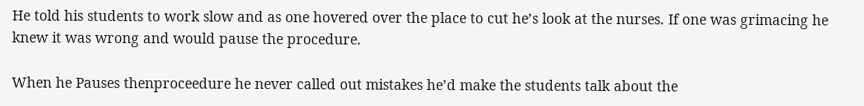He told his students to work slow and as one hovered over the place to cut he’s look at the nurses. If one was grimacing he knew it was wrong and would pause the procedure.

When he Pauses thenproceedure he never called out mistakes he’d make the students talk about the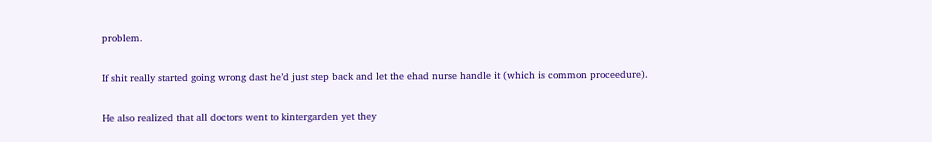problem.

If shit really started going wrong dast he’d just step back and let the ehad nurse handle it (which is common proceedure).

He also realized that all doctors went to kintergarden yet they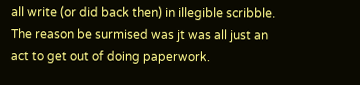all write (or did back then) in illegible scribble. The reason be surmised was jt was all just an act to get out of doing paperwork.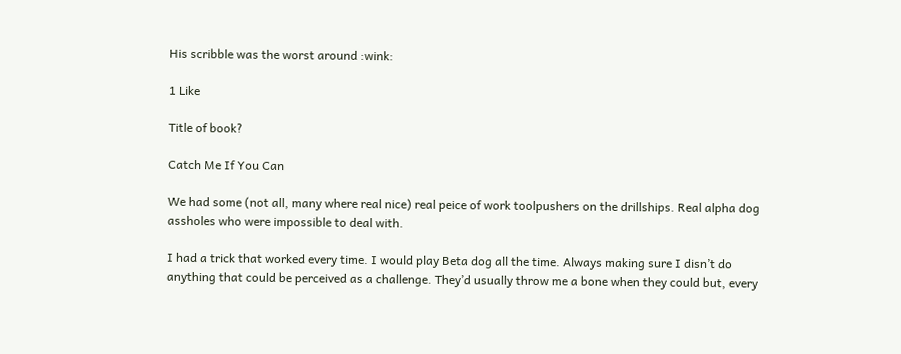His scribble was the worst around :wink:

1 Like

Title of book?

Catch Me If You Can

We had some (not all, many where real nice) real peice of work toolpushers on the drillships. Real alpha dog assholes who were impossible to deal with.

I had a trick that worked every time. I would play Beta dog all the time. Always making sure I disn’t do anything that could be perceived as a challenge. They’d usually throw me a bone when they could but, every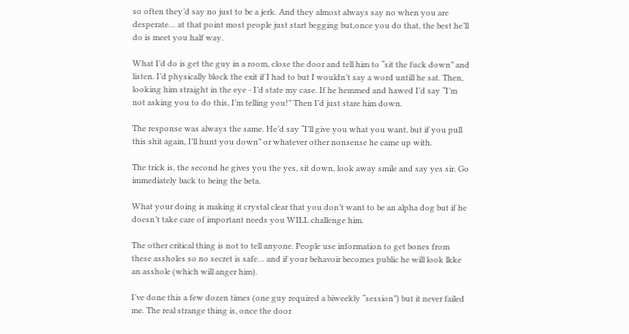so often they’d say no just to be a jerk. And they almost always say no when you are desperate… at that point most people just start begging but,once you do that, the best he’ll do is meet you half way.

What I’d do is get the guy in a room, close the door and tell him to “sit the fuck down” and listen. I’d physically block the exit if I had to but I wouldn’t say a word untill he sat. Then, looking him straight in the eye - I’d state my case. If he hemmed and hawed I’d say “I’m not asking you to do this, I’m telling you!” Then I’d just stare him down.

The response was always the same. He’d say “I’ll give you what you want, but if you pull this shit again, I’ll hunt you down” or whatever other nonsense he came up with.

The trick is, the second he gives you the yes, sit down, look away smile and say yes sir. Go immediately back to being the beta.

What your doing is making it crystal clear that you don’t want to be an alpha dog but if he doesn’t take care of important needs you WILL challenge him.

The other critical thing is not to tell anyone. People use information to get bones from these assholes so no secret is safe… and if your behavoir becomes public he will look lkke an asshole (which will anger him).

I’ve done this a few dozen times (one guy required a biweekly “session”) but it never failed me. The real strange thing is, once the door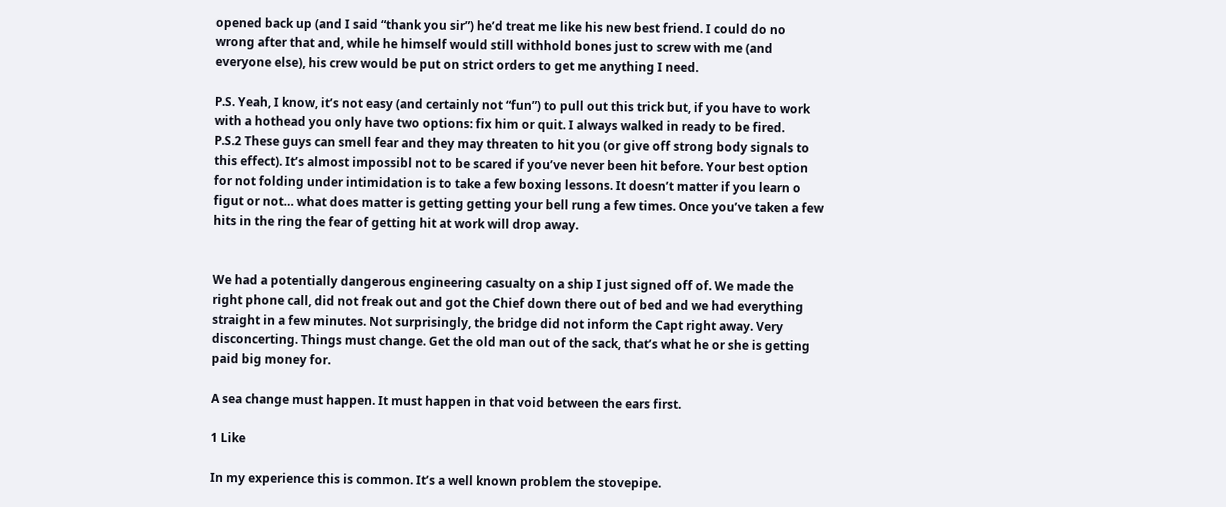opened back up (and I said “thank you sir”) he’d treat me like his new best friend. I could do no wrong after that and, while he himself would still withhold bones just to screw with me (and everyone else), his crew would be put on strict orders to get me anything I need.

P.S. Yeah, I know, it’s not easy (and certainly not “fun”) to pull out this trick but, if you have to work with a hothead you only have two options: fix him or quit. I always walked in ready to be fired.
P.S.2 These guys can smell fear and they may threaten to hit you (or give off strong body signals to this effect). It’s almost impossibl not to be scared if you’ve never been hit before. Your best option for not folding under intimidation is to take a few boxing lessons. It doesn’t matter if you learn o figut or not… what does matter is getting getting your bell rung a few times. Once you’ve taken a few hits in the ring the fear of getting hit at work will drop away.


We had a potentially dangerous engineering casualty on a ship I just signed off of. We made the right phone call, did not freak out and got the Chief down there out of bed and we had everything straight in a few minutes. Not surprisingly, the bridge did not inform the Capt right away. Very disconcerting. Things must change. Get the old man out of the sack, that’s what he or she is getting paid big money for.

A sea change must happen. It must happen in that void between the ears first.

1 Like

In my experience this is common. It’s a well known problem the stovepipe.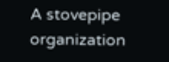A stovepipe organization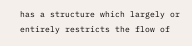has a structure which largely or entirely restricts the flow of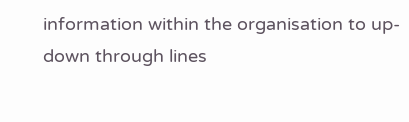information within the organisation to up-down through lines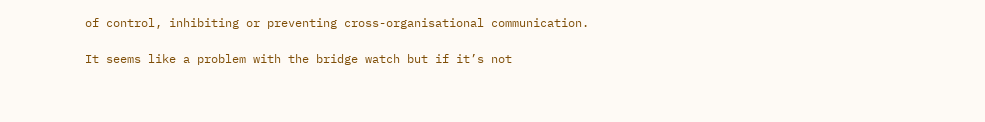of control, inhibiting or preventing cross-organisational communication.

It seems like a problem with the bridge watch but if it’s not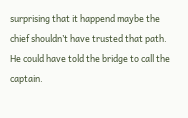surprising that it happend maybe the chief shouldn’t have trusted that path. He could have told the bridge to call the captain.